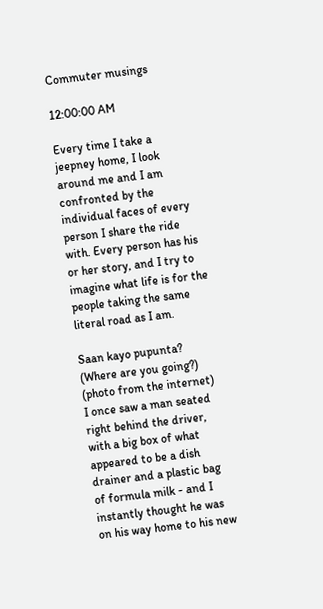Commuter musings

12:00:00 AM

Every time I take a jeepney home, I look around me and I am confronted by the individual faces of every person I share the ride with. Every person has his or her story, and I try to imagine what life is for the people taking the same literal road as I am.

Saan kayo pupunta? (Where are you going?)
(photo from the internet)
I once saw a man seated right behind the driver, with a big box of what appeared to be a dish drainer and a plastic bag of formula milk - and I instantly thought he was on his way home to his new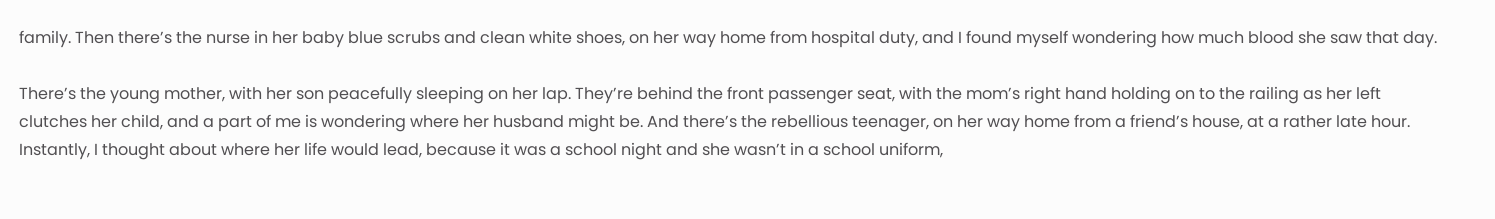family. Then there’s the nurse in her baby blue scrubs and clean white shoes, on her way home from hospital duty, and I found myself wondering how much blood she saw that day.

There’s the young mother, with her son peacefully sleeping on her lap. They’re behind the front passenger seat, with the mom’s right hand holding on to the railing as her left clutches her child, and a part of me is wondering where her husband might be. And there’s the rebellious teenager, on her way home from a friend’s house, at a rather late hour. Instantly, I thought about where her life would lead, because it was a school night and she wasn’t in a school uniform,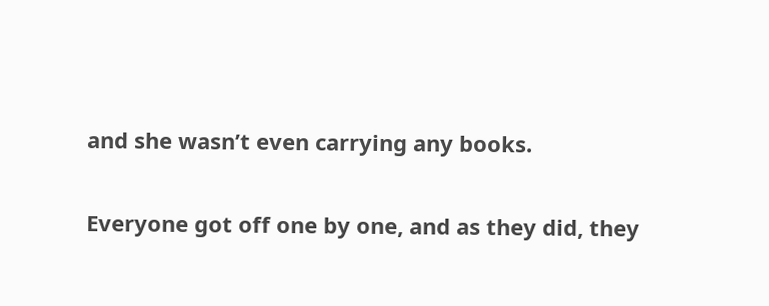and she wasn’t even carrying any books.

Everyone got off one by one, and as they did, they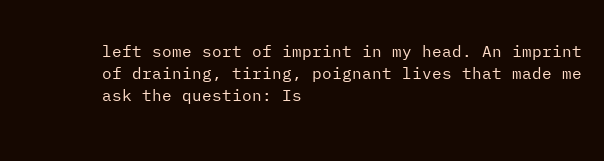left some sort of imprint in my head. An imprint of draining, tiring, poignant lives that made me ask the question: Is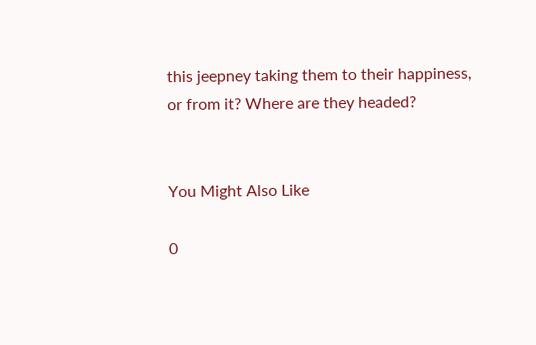this jeepney taking them to their happiness, or from it? Where are they headed?


You Might Also Like

0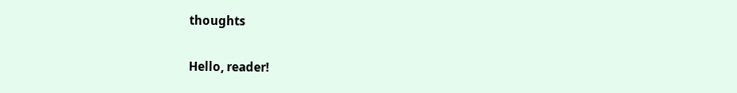thoughts

Hello, reader!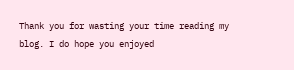Thank you for wasting your time reading my blog. I do hope you enjoyed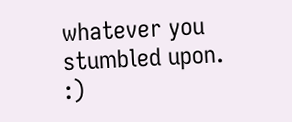whatever you stumbled upon. :)